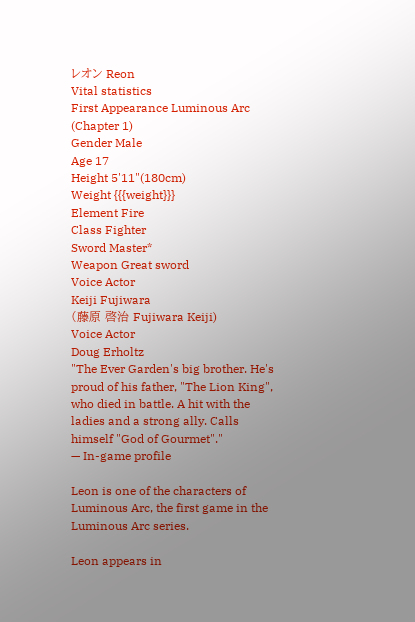レオン Reon
Vital statistics
First Appearance Luminous Arc
(Chapter 1)
Gender Male
Age 17
Height 5'11"(180cm)
Weight {{{weight}}}
Element Fire
Class Fighter
Sword Master*
Weapon Great sword
Voice Actor
Keiji Fujiwara
(藤原 啓治 Fujiwara Keiji)
Voice Actor
Doug Erholtz
"The Ever Garden's big brother. He's proud of his father, "The Lion King", who died in battle. A hit with the ladies and a strong ally. Calls himself "God of Gourmet"."
— In-game profile

Leon is one of the characters of Luminous Arc, the first game in the Luminous Arc series.

Leon appears in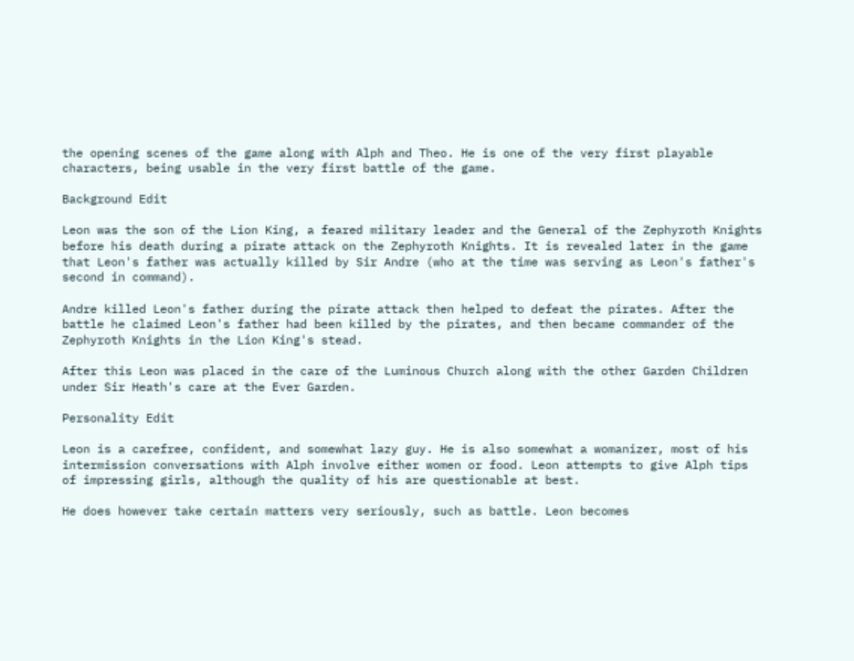the opening scenes of the game along with Alph and Theo. He is one of the very first playable characters, being usable in the very first battle of the game.

Background Edit

Leon was the son of the Lion King, a feared military leader and the General of the Zephyroth Knights before his death during a pirate attack on the Zephyroth Knights. It is revealed later in the game that Leon's father was actually killed by Sir Andre (who at the time was serving as Leon's father's second in command).

Andre killed Leon's father during the pirate attack then helped to defeat the pirates. After the battle he claimed Leon's father had been killed by the pirates, and then became commander of the Zephyroth Knights in the Lion King's stead.

After this Leon was placed in the care of the Luminous Church along with the other Garden Children under Sir Heath's care at the Ever Garden.

Personality Edit

Leon is a carefree, confident, and somewhat lazy guy. He is also somewhat a womanizer, most of his intermission conversations with Alph involve either women or food. Leon attempts to give Alph tips of impressing girls, although the quality of his are questionable at best.

He does however take certain matters very seriously, such as battle. Leon becomes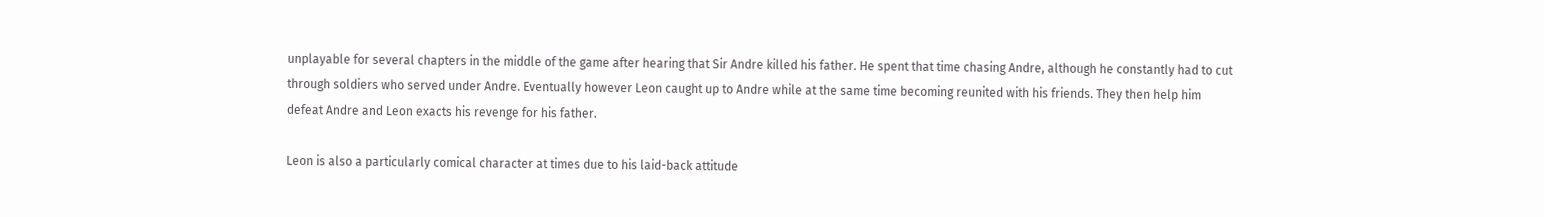unplayable for several chapters in the middle of the game after hearing that Sir Andre killed his father. He spent that time chasing Andre, although he constantly had to cut through soldiers who served under Andre. Eventually however Leon caught up to Andre while at the same time becoming reunited with his friends. They then help him defeat Andre and Leon exacts his revenge for his father.

Leon is also a particularly comical character at times due to his laid-back attitude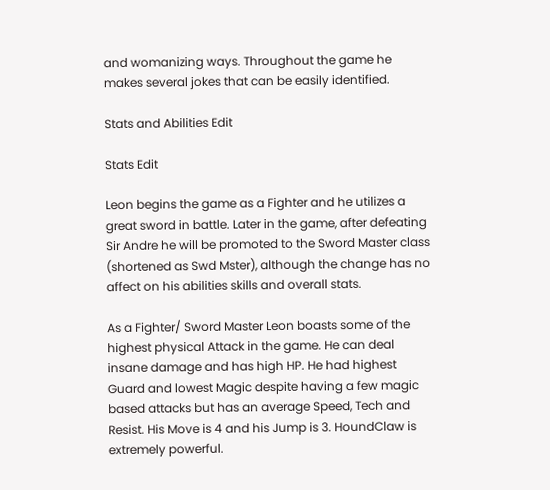and womanizing ways. Throughout the game he makes several jokes that can be easily identified.

Stats and Abilities Edit

Stats Edit

Leon begins the game as a Fighter and he utilizes a great sword in battle. Later in the game, after defeating Sir Andre he will be promoted to the Sword Master class (shortened as Swd Mster), although the change has no affect on his abilities skills and overall stats.

As a Fighter/ Sword Master Leon boasts some of the highest physical Attack in the game. He can deal insane damage and has high HP. He had highest Guard and lowest Magic despite having a few magic based attacks but has an average Speed, Tech and Resist. His Move is 4 and his Jump is 3. HoundClaw is extremely powerful.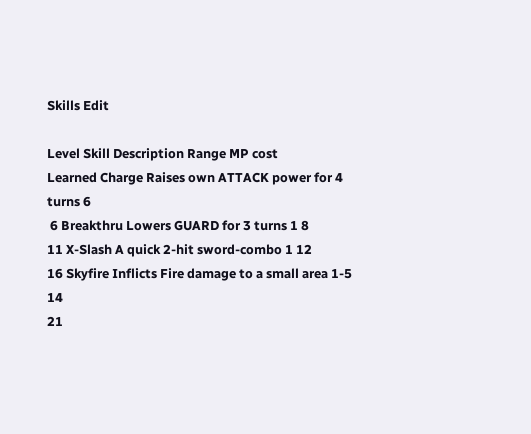Skills Edit

Level Skill Description Range MP cost
Learned Charge Raises own ATTACK power for 4 turns 6
 6 Breakthru Lowers GUARD for 3 turns 1 8
11 X-Slash A quick 2-hit sword-combo 1 12
16 Skyfire Inflicts Fire damage to a small area 1-5 14
21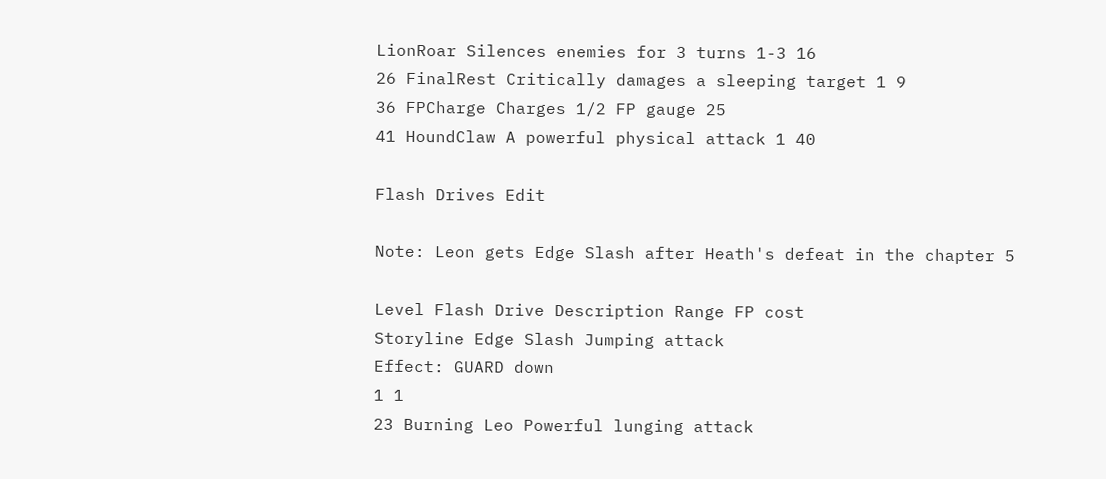LionRoar Silences enemies for 3 turns 1-3 16
26 FinalRest Critically damages a sleeping target 1 9
36 FPCharge Charges 1/2 FP gauge 25
41 HoundClaw A powerful physical attack 1 40

Flash Drives Edit

Note: Leon gets Edge Slash after Heath's defeat in the chapter 5

Level Flash Drive Description Range FP cost
Storyline Edge Slash Jumping attack
Effect: GUARD down
1 1
23 Burning Leo Powerful lunging attack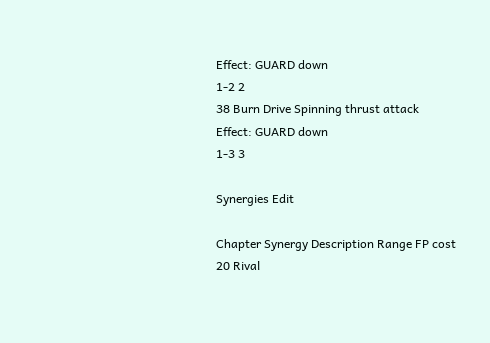Effect: GUARD down
1-2 2
38 Burn Drive Spinning thrust attack
Effect: GUARD down
1-3 3

Synergies Edit

Chapter Synergy Description Range FP cost
20 Rival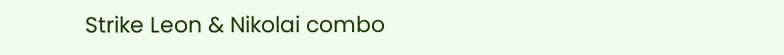Strike Leon & Nikolai combo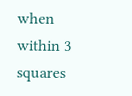when within 3 squares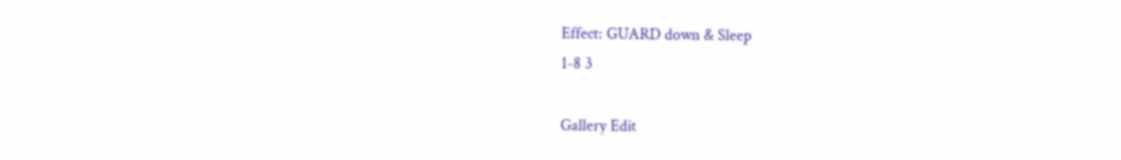Effect: GUARD down & Sleep
1-8 3

Gallery Edit